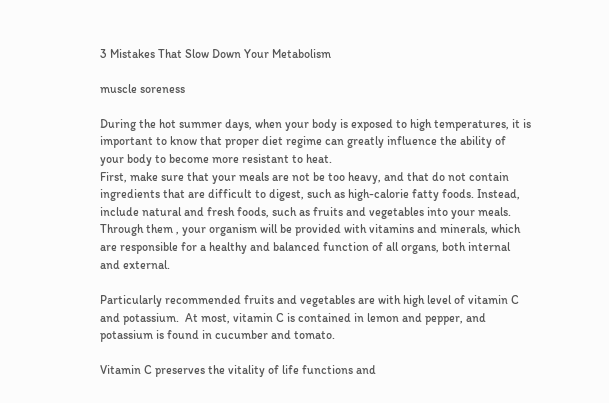3 Mistakes That Slow Down Your Metabolism

muscle soreness

During the hot summer days, when your body is exposed to high temperatures, it is important to know that proper diet regime can greatly influence the ability of your body to become more resistant to heat.
First, make sure that your meals are not be too heavy, and that do not contain ingredients that are difficult to digest, such as high-calorie fatty foods. Instead, include natural and fresh foods, such as fruits and vegetables into your meals. Through them , your organism will be provided with vitamins and minerals, which are responsible for a healthy and balanced function of all organs, both internal and external.

Particularly recommended fruits and vegetables are with high level of vitamin C and potassium.  At most, vitamin C is contained in lemon and pepper, and potassium is found in cucumber and tomato.

Vitamin C preserves the vitality of life functions and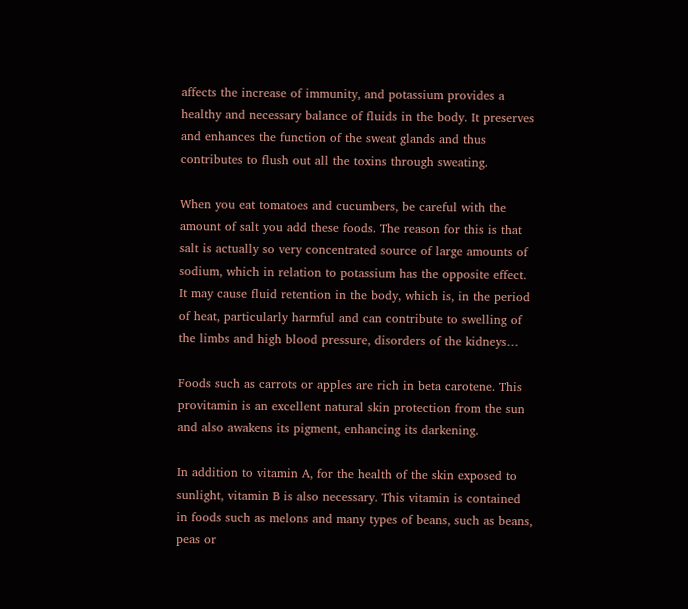affects the increase of immunity, and potassium provides a healthy and necessary balance of fluids in the body. It preserves and enhances the function of the sweat glands and thus contributes to flush out all the toxins through sweating.

When you eat tomatoes and cucumbers, be careful with the amount of salt you add these foods. The reason for this is that salt is actually so very concentrated source of large amounts of sodium, which in relation to potassium has the opposite effect. It may cause fluid retention in the body, which is, in the period of heat, particularly harmful and can contribute to swelling of the limbs and high blood pressure, disorders of the kidneys…

Foods such as carrots or apples are rich in beta carotene. This provitamin is an excellent natural skin protection from the sun and also awakens its pigment, enhancing its darkening.

In addition to vitamin A, for the health of the skin exposed to sunlight, vitamin B is also necessary. This vitamin is contained in foods such as melons and many types of beans, such as beans, peas or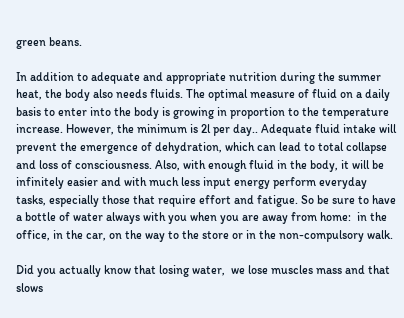green beans.

In addition to adequate and appropriate nutrition during the summer heat, the body also needs fluids. The optimal measure of fluid on a daily basis to enter into the body is growing in proportion to the temperature increase. However, the minimum is 2l per day.. Adequate fluid intake will prevent the emergence of dehydration, which can lead to total collapse and loss of consciousness. Also, with enough fluid in the body, it will be infinitely easier and with much less input energy perform everyday tasks, especially those that require effort and fatigue. So be sure to have a bottle of water always with you when you are away from home:  in the office, in the car, on the way to the store or in the non-compulsory walk.

Did you actually know that losing water,  we lose muscles mass and that slows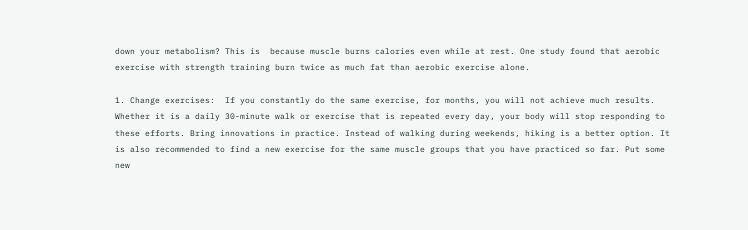down your metabolism? This is  because muscle burns calories even while at rest. One study found that aerobic exercise with strength training burn twice as much fat than aerobic exercise alone.

1. Change exercises:  If you constantly do the same exercise, for months, you will not achieve much results. Whether it is a daily 30-minute walk or exercise that is repeated every day, your body will stop responding to these efforts. Bring innovations in practice. Instead of walking during weekends, hiking is a better option. It is also recommended to find a new exercise for the same muscle groups that you have practiced so far. Put some new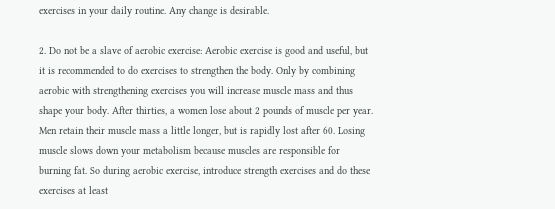exercises in your daily routine. Any change is desirable.

2. Do not be a slave of aerobic exercise: Aerobic exercise is good and useful, but it is recommended to do exercises to strengthen the body. Only by combining aerobic with strengthening exercises you will increase muscle mass and thus shape your body. After thirties, a women lose about 2 pounds of muscle per year. Men retain their muscle mass a little longer, but is rapidly lost after 60. Losing muscle slows down your metabolism because muscles are responsible for burning fat. So during aerobic exercise, introduce strength exercises and do these exercises at least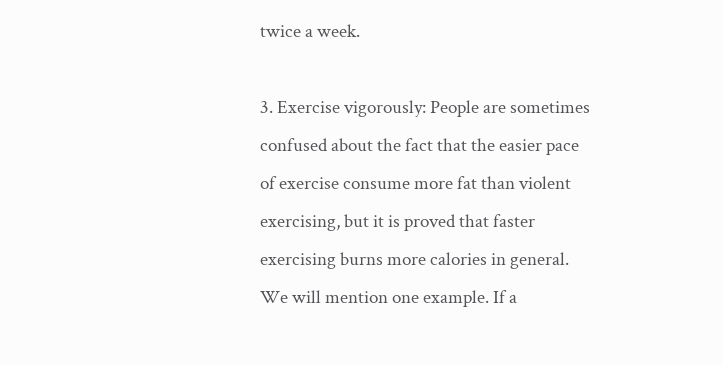twice a week.

3. Exercise vigorously: People are sometimes confused about the fact that the easier pace of exercise consume more fat than violent exercising, but it is proved that faster exercising burns more calories in general. We will mention one example. If a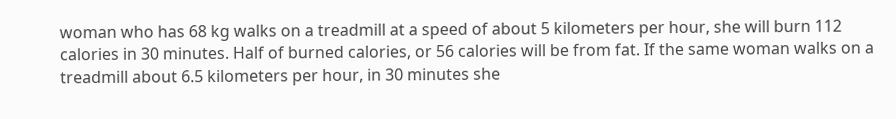woman who has 68 kg walks on a treadmill at a speed of about 5 kilometers per hour, she will burn 112 calories in 30 minutes. Half of burned calories, or 56 calories will be from fat. If the same woman walks on a treadmill about 6.5 kilometers per hour, in 30 minutes she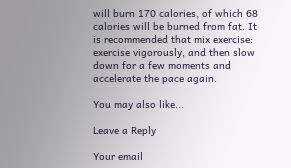will burn 170 calories, of which 68 calories will be burned from fat. It is recommended that mix exercise: exercise vigorously, and then slow down for a few moments and accelerate the pace again.

You may also like...

Leave a Reply

Your email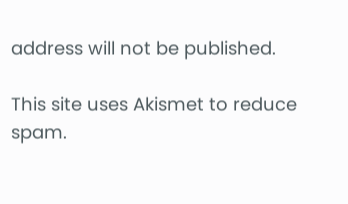address will not be published.

This site uses Akismet to reduce spam.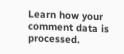Learn how your comment data is processed.